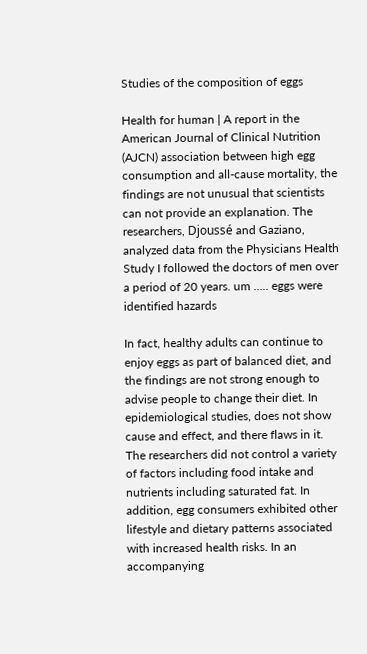Studies of the composition of eggs

Health for human | A report in the American Journal of Clinical Nutrition (AJCN) association between high egg consumption and all-cause mortality, the findings are not unusual that scientists can not provide an explanation. The researchers, Djoussé and Gaziano, analyzed data from the Physicians Health Study I followed the doctors of men over a period of 20 years. um ..... eggs were identified hazards

In fact, healthy adults can continue to enjoy eggs as part of balanced diet, and the findings are not strong enough to advise people to change their diet. In epidemiological studies, does not show cause and effect, and there flaws in it. The researchers did not control a variety of factors including food intake and nutrients including saturated fat. In addition, egg consumers exhibited other lifestyle and dietary patterns associated with increased health risks. In an accompanying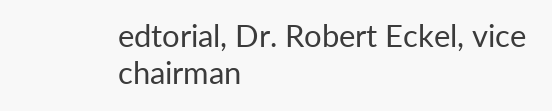edtorial, Dr. Robert Eckel, vice chairman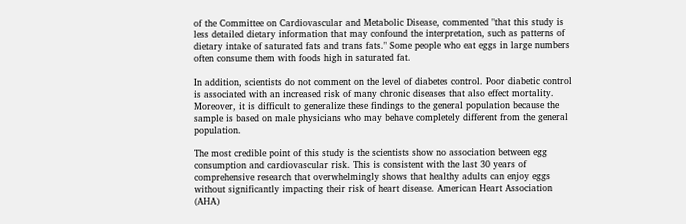of the Committee on Cardiovascular and Metabolic Disease, commented "that this study is less detailed dietary information that may confound the interpretation, such as patterns of dietary intake of saturated fats and trans fats." Some people who eat eggs in large numbers often consume them with foods high in saturated fat.

In addition, scientists do not comment on the level of diabetes control. Poor diabetic control is associated with an increased risk of many chronic diseases that also effect mortality. Moreover, it is difficult to generalize these findings to the general population because the sample is based on male physicians who may behave completely different from the general population.

The most credible point of this study is the scientists show no association between egg consumption and cardiovascular risk. This is consistent with the last 30 years of comprehensive research that overwhelmingly shows that healthy adults can enjoy eggs without significantly impacting their risk of heart disease. American Heart Association (AHA)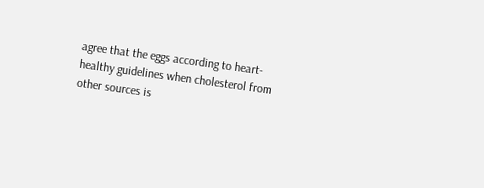agree that the eggs according to heart-healthy guidelines when cholesterol from other sources is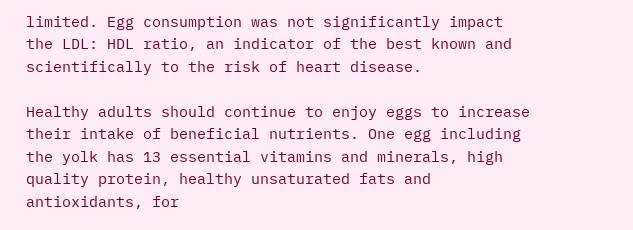limited. Egg consumption was not significantly impact the LDL: HDL ratio, an indicator of the best known and scientifically to the risk of heart disease.

Healthy adults should continue to enjoy eggs to increase their intake of beneficial nutrients. One egg including the yolk has 13 essential vitamins and minerals, high quality protein, healthy unsaturated fats and antioxidants, for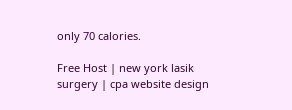only 70 calories.

Free Host | new york lasik surgery | cpa website design